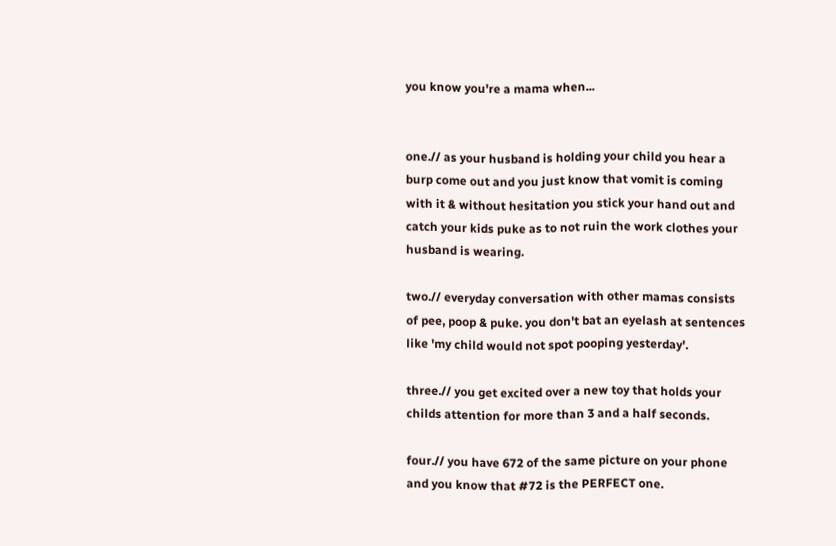you know you're a mama when...


one.// as your husband is holding your child you hear a burp come out and you just know that vomit is coming with it & without hesitation you stick your hand out and catch your kids puke as to not ruin the work clothes your husband is wearing.

two.// everyday conversation with other mamas consists of pee, poop & puke. you don't bat an eyelash at sentences like 'my child would not spot pooping yesterday'.

three.// you get excited over a new toy that holds your childs attention for more than 3 and a half seconds.

four.// you have 672 of the same picture on your phone and you know that #72 is the PERFECT one.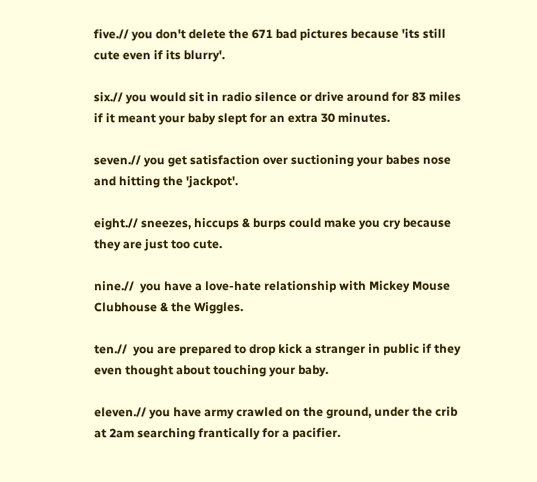five.// you don't delete the 671 bad pictures because 'its still cute even if its blurry'.

six.// you would sit in radio silence or drive around for 83 miles if it meant your baby slept for an extra 30 minutes.

seven.// you get satisfaction over suctioning your babes nose and hitting the 'jackpot'.

eight.// sneezes, hiccups & burps could make you cry because they are just too cute.

nine.//  you have a love-hate relationship with Mickey Mouse Clubhouse & the Wiggles.

ten.//  you are prepared to drop kick a stranger in public if they even thought about touching your baby.

eleven.// you have army crawled on the ground, under the crib at 2am searching frantically for a pacifier.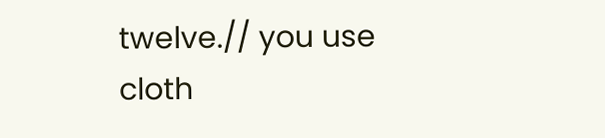twelve.// you use cloth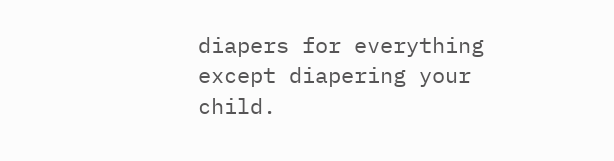diapers for everything except diapering your child.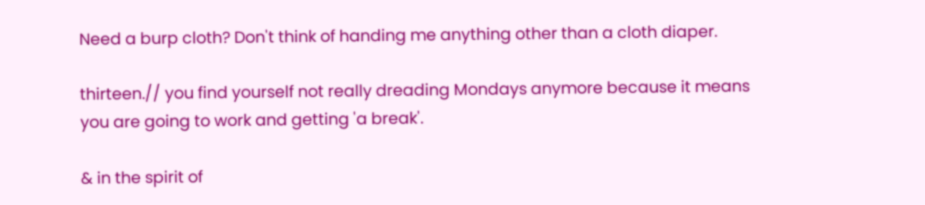Need a burp cloth? Don't think of handing me anything other than a cloth diaper.

thirteen.// you find yourself not really dreading Mondays anymore because it means you are going to work and getting 'a break'.

& in the spirit of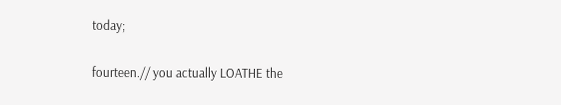today;

fourteen.// you actually LOATHE the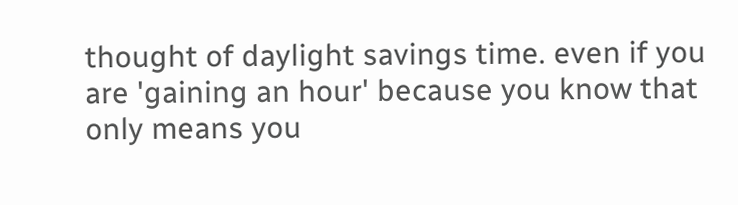thought of daylight savings time. even if you are 'gaining an hour' because you know that only means you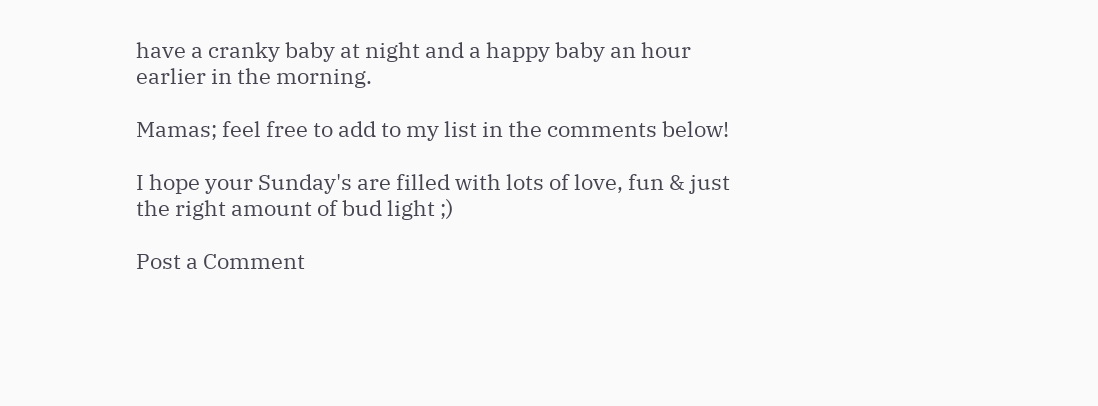have a cranky baby at night and a happy baby an hour earlier in the morning.

Mamas; feel free to add to my list in the comments below!

I hope your Sunday's are filled with lots of love, fun & just the right amount of bud light ;)

Post a Comment